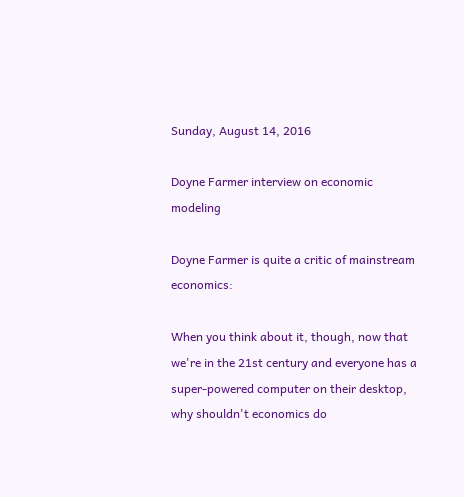Sunday, August 14, 2016

Doyne Farmer interview on economic modeling

Doyne Farmer is quite a critic of mainstream economics:

When you think about it, though, now that we're in the 21st century and everyone has a super-powered computer on their desktop, why shouldn't economics do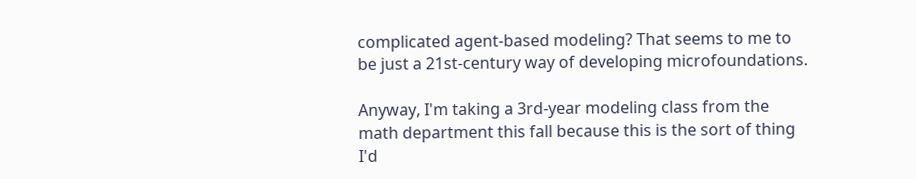complicated agent-based modeling? That seems to me to be just a 21st-century way of developing microfoundations.

Anyway, I'm taking a 3rd-year modeling class from the math department this fall because this is the sort of thing I'd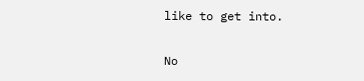like to get into.

No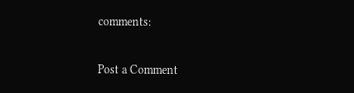comments:

Post a Comment